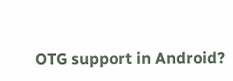OTG support in Android?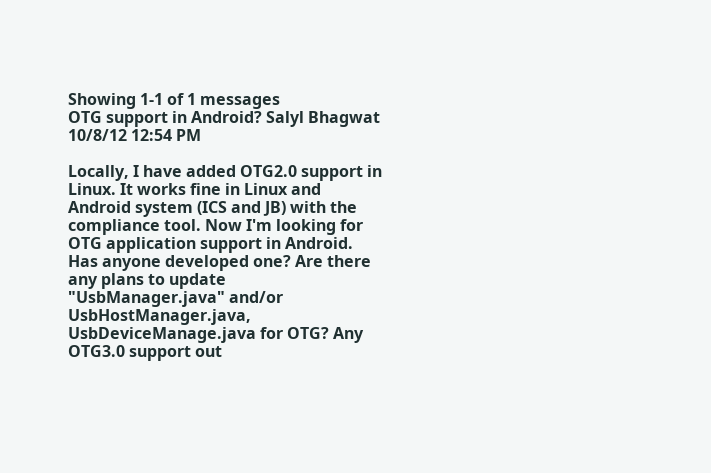Showing 1-1 of 1 messages
OTG support in Android? Salyl Bhagwat 10/8/12 12:54 PM

Locally, I have added OTG2.0 support in Linux. It works fine in Linux and Android system (ICS and JB) with the compliance tool. Now I'm looking for OTG application support in Android. Has anyone developed one? Are there any plans to update "UsbManager.java" and/or UsbHostManager.java, UsbDeviceManage.java for OTG? Any OTG3.0 support out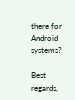there for Android systems?

Best regards,